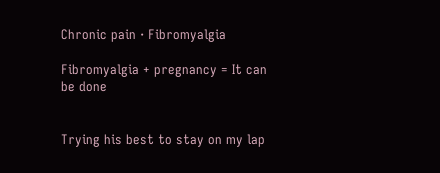Chronic pain · Fibromyalgia

Fibromyalgia + pregnancy = It can be done


Trying his best to stay on my lap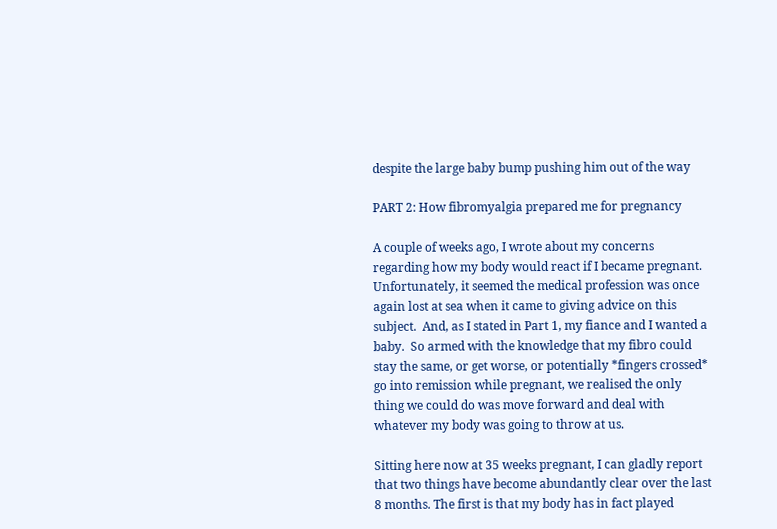despite the large baby bump pushing him out of the way

PART 2: How fibromyalgia prepared me for pregnancy

A couple of weeks ago, I wrote about my concerns regarding how my body would react if I became pregnant.  Unfortunately, it seemed the medical profession was once again lost at sea when it came to giving advice on this subject.  And, as I stated in Part 1, my fiance and I wanted a baby.  So armed with the knowledge that my fibro could stay the same, or get worse, or potentially *fingers crossed* go into remission while pregnant, we realised the only thing we could do was move forward and deal with whatever my body was going to throw at us.

Sitting here now at 35 weeks pregnant, I can gladly report that two things have become abundantly clear over the last 8 months. The first is that my body has in fact played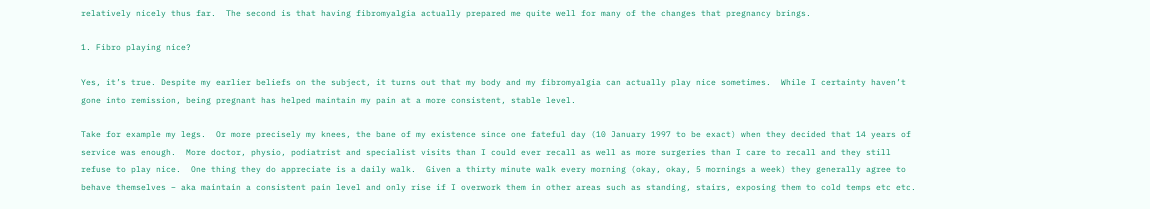relatively nicely thus far.  The second is that having fibromyalgia actually prepared me quite well for many of the changes that pregnancy brings.

1. Fibro playing nice?

Yes, it’s true. Despite my earlier beliefs on the subject, it turns out that my body and my fibromyalgia can actually play nice sometimes.  While I certainty haven’t gone into remission, being pregnant has helped maintain my pain at a more consistent, stable level.

Take for example my legs.  Or more precisely my knees, the bane of my existence since one fateful day (10 January 1997 to be exact) when they decided that 14 years of service was enough.  More doctor, physio, podiatrist and specialist visits than I could ever recall as well as more surgeries than I care to recall and they still refuse to play nice.  One thing they do appreciate is a daily walk.  Given a thirty minute walk every morning (okay, okay, 5 mornings a week) they generally agree to behave themselves – aka maintain a consistent pain level and only rise if I overwork them in other areas such as standing, stairs, exposing them to cold temps etc etc.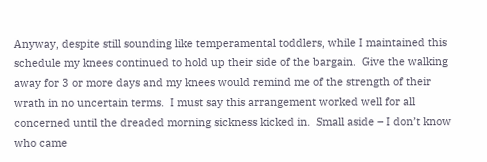Anyway, despite still sounding like temperamental toddlers, while I maintained this schedule my knees continued to hold up their side of the bargain.  Give the walking away for 3 or more days and my knees would remind me of the strength of their wrath in no uncertain terms.  I must say this arrangement worked well for all concerned until the dreaded morning sickness kicked in.  Small aside – I don’t know who came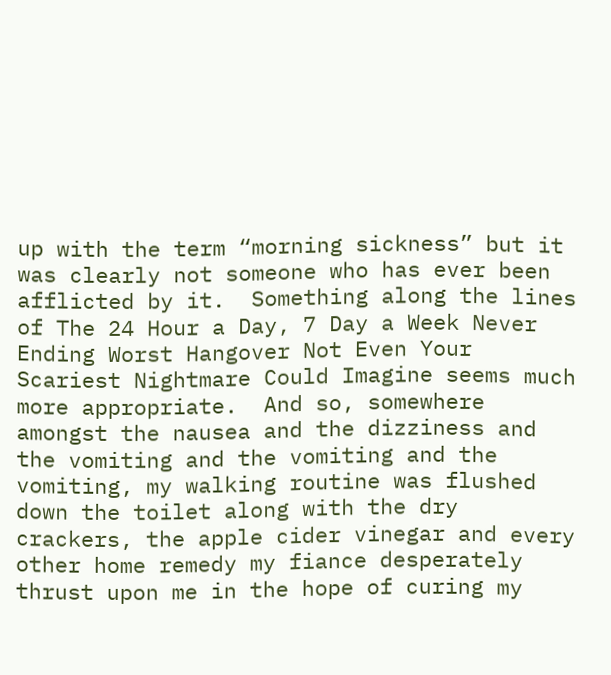up with the term “morning sickness” but it was clearly not someone who has ever been afflicted by it.  Something along the lines of The 24 Hour a Day, 7 Day a Week Never Ending Worst Hangover Not Even Your Scariest Nightmare Could Imagine seems much more appropriate.  And so, somewhere amongst the nausea and the dizziness and the vomiting and the vomiting and the vomiting, my walking routine was flushed down the toilet along with the dry crackers, the apple cider vinegar and every other home remedy my fiance desperately thrust upon me in the hope of curing my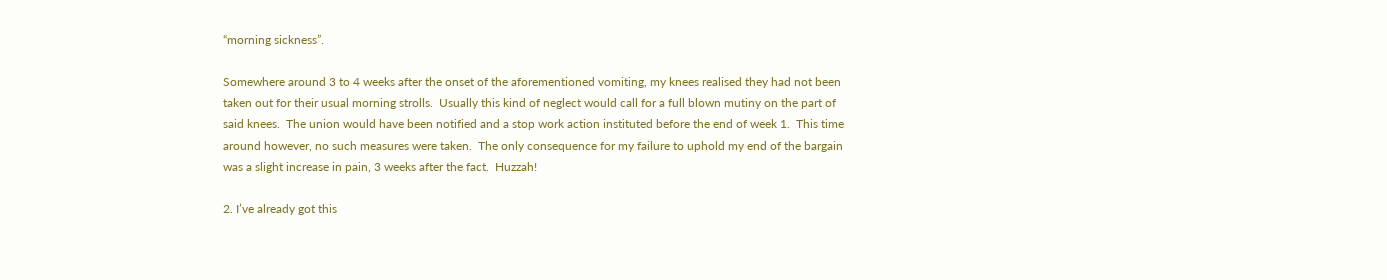“morning sickness”.

Somewhere around 3 to 4 weeks after the onset of the aforementioned vomiting, my knees realised they had not been taken out for their usual morning strolls.  Usually this kind of neglect would call for a full blown mutiny on the part of said knees.  The union would have been notified and a stop work action instituted before the end of week 1.  This time around however, no such measures were taken.  The only consequence for my failure to uphold my end of the bargain was a slight increase in pain, 3 weeks after the fact.  Huzzah!

2. I’ve already got this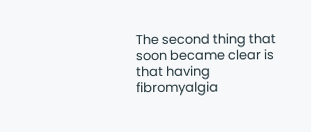The second thing that soon became clear is that having fibromyalgia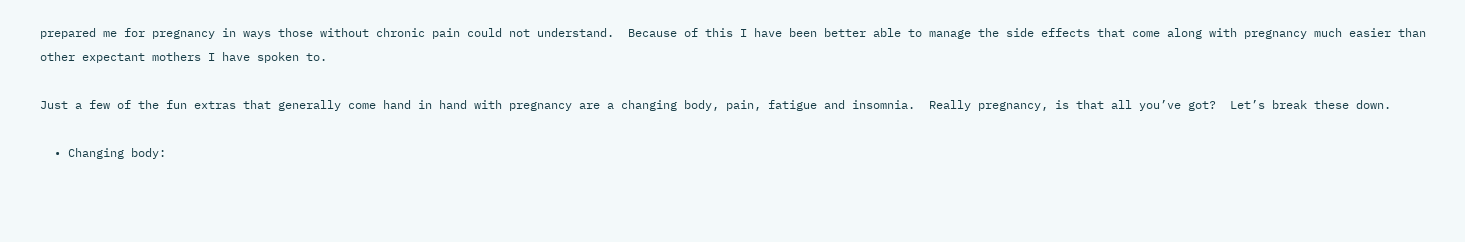prepared me for pregnancy in ways those without chronic pain could not understand.  Because of this I have been better able to manage the side effects that come along with pregnancy much easier than other expectant mothers I have spoken to.

Just a few of the fun extras that generally come hand in hand with pregnancy are a changing body, pain, fatigue and insomnia.  Really pregnancy, is that all you’ve got?  Let’s break these down.

  • Changing body: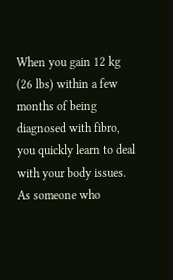When you gain 12 kg (26 lbs) within a few months of being diagnosed with fibro, you quickly learn to deal with your body issues.  As someone who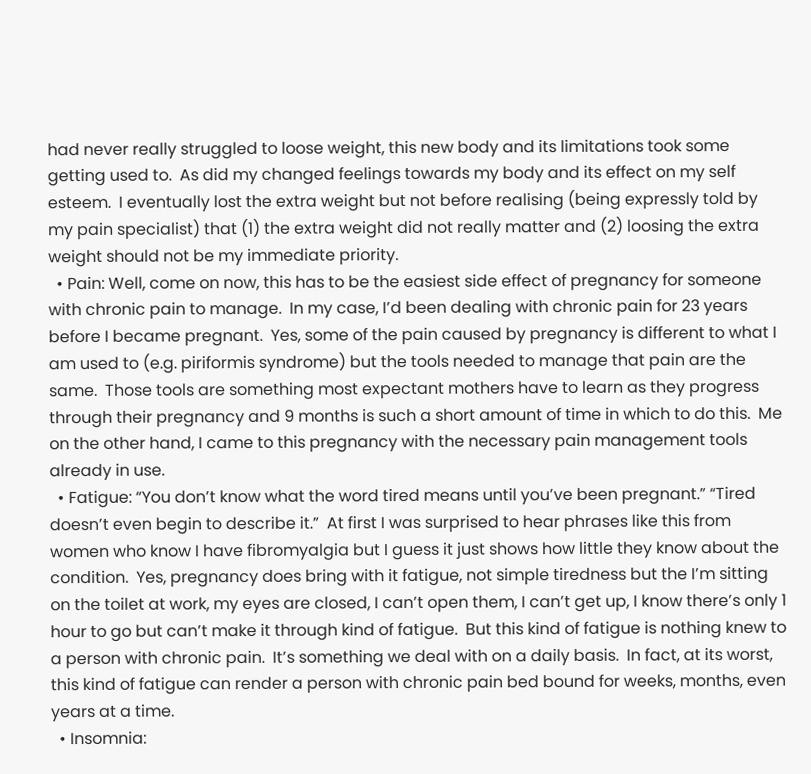had never really struggled to loose weight, this new body and its limitations took some getting used to.  As did my changed feelings towards my body and its effect on my self esteem.  I eventually lost the extra weight but not before realising (being expressly told by my pain specialist) that (1) the extra weight did not really matter and (2) loosing the extra weight should not be my immediate priority.
  • Pain: Well, come on now, this has to be the easiest side effect of pregnancy for someone with chronic pain to manage.  In my case, I’d been dealing with chronic pain for 23 years before I became pregnant.  Yes, some of the pain caused by pregnancy is different to what I am used to (e.g. piriformis syndrome) but the tools needed to manage that pain are the same.  Those tools are something most expectant mothers have to learn as they progress through their pregnancy and 9 months is such a short amount of time in which to do this.  Me on the other hand, I came to this pregnancy with the necessary pain management tools already in use.
  • Fatigue: “You don’t know what the word tired means until you’ve been pregnant.” “Tired doesn’t even begin to describe it.”  At first I was surprised to hear phrases like this from women who know I have fibromyalgia but I guess it just shows how little they know about the condition.  Yes, pregnancy does bring with it fatigue, not simple tiredness but the I’m sitting on the toilet at work, my eyes are closed, I can’t open them, I can’t get up, I know there’s only 1 hour to go but can’t make it through kind of fatigue.  But this kind of fatigue is nothing knew to a person with chronic pain.  It’s something we deal with on a daily basis.  In fact, at its worst, this kind of fatigue can render a person with chronic pain bed bound for weeks, months, even years at a time.
  • Insomnia: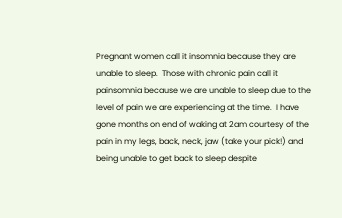Pregnant women call it insomnia because they are unable to sleep.  Those with chronic pain call it painsomnia because we are unable to sleep due to the level of pain we are experiencing at the time.  I have gone months on end of waking at 2am courtesy of the pain in my legs, back, neck, jaw (take your pick!) and being unable to get back to sleep despite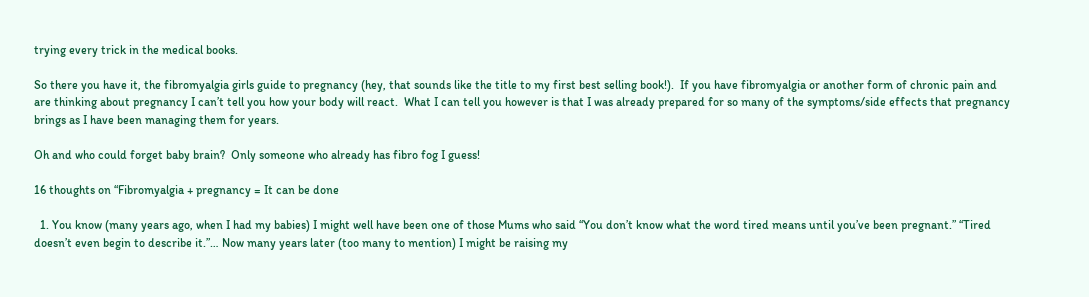trying every trick in the medical books.

So there you have it, the fibromyalgia girls guide to pregnancy (hey, that sounds like the title to my first best selling book!).  If you have fibromyalgia or another form of chronic pain and are thinking about pregnancy I can’t tell you how your body will react.  What I can tell you however is that I was already prepared for so many of the symptoms/side effects that pregnancy brings as I have been managing them for years.

Oh and who could forget baby brain?  Only someone who already has fibro fog I guess!

16 thoughts on “Fibromyalgia + pregnancy = It can be done

  1. You know (many years ago, when I had my babies) I might well have been one of those Mums who said “You don’t know what the word tired means until you’ve been pregnant.” “Tired doesn’t even begin to describe it.”… Now many years later (too many to mention) I might be raising my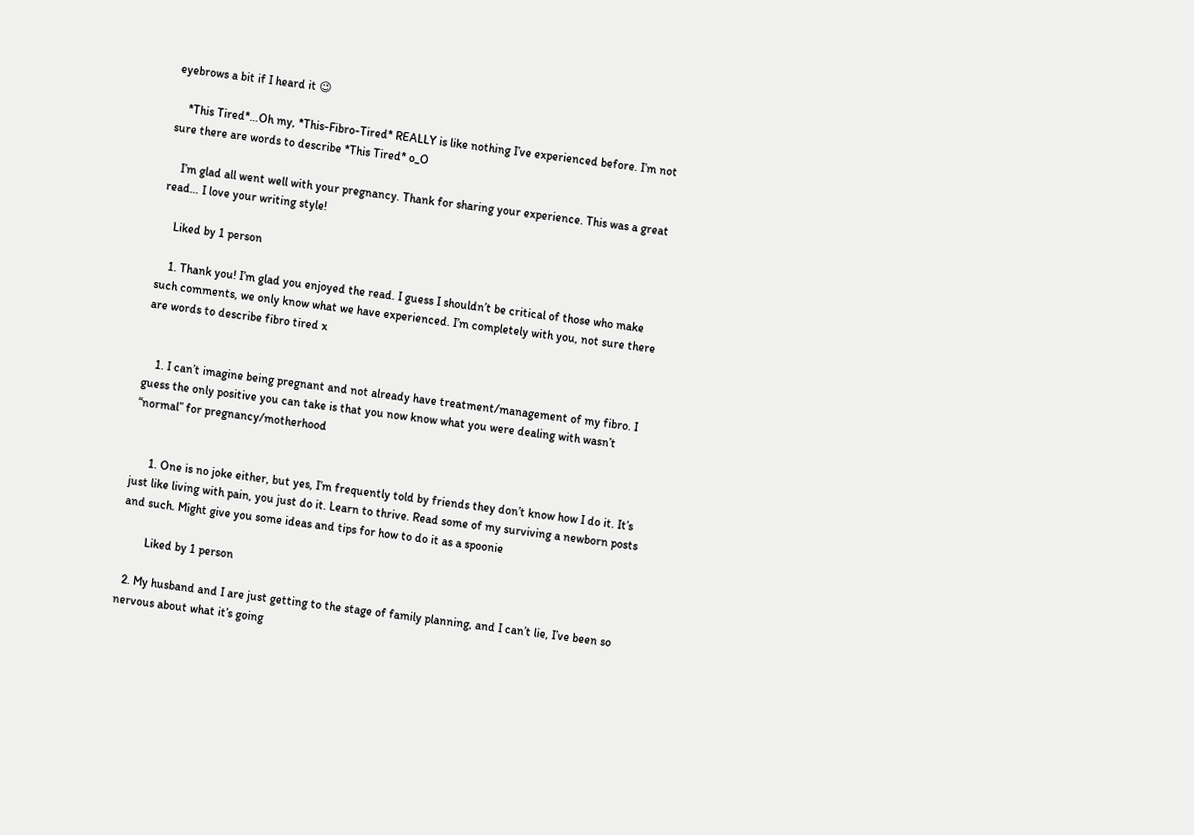eyebrows a bit if I heard it 😉

    *This Tired*…Oh my, *This-Fibro-Tired* REALLY is like nothing I’ve experienced before. I’m not sure there are words to describe *This Tired* o_O

    I’m glad all went well with your pregnancy. Thank for sharing your experience. This was a great read… I love your writing style!

    Liked by 1 person

    1. Thank you! I’m glad you enjoyed the read. I guess I shouldn’t be critical of those who make such comments, we only know what we have experienced. I’m completely with you, not sure there are words to describe fibro tired x


    1. I can’t imagine being pregnant and not already have treatment/management of my fibro. I guess the only positive you can take is that you now know what you were dealing with wasn’t “normal” for pregnancy/motherhood


      1. One is no joke either, but yes, I’m frequently told by friends they don’t know how I do it. It’s just like living with pain, you just do it. Learn to thrive. Read some of my surviving a newborn posts and such. Might give you some ideas and tips for how to do it as a spoonie

        Liked by 1 person

  2. My husband and I are just getting to the stage of family planning, and I can’t lie, I’ve been so nervous about what it’s going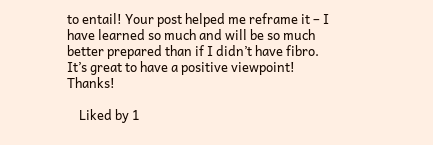to entail! Your post helped me reframe it – I have learned so much and will be so much better prepared than if I didn’t have fibro. It’s great to have a positive viewpoint! Thanks!

    Liked by 1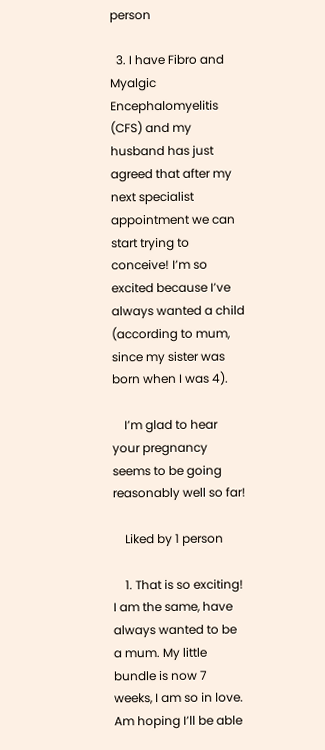person

  3. I have Fibro and Myalgic Encephalomyelitis (CFS) and my husband has just agreed that after my next specialist appointment we can start trying to conceive! I’m so excited because I’ve always wanted a child (according to mum, since my sister was born when I was 4).

    I’m glad to hear your pregnancy seems to be going reasonably well so far!

    Liked by 1 person

    1. That is so exciting! I am the same, have always wanted to be a mum. My little bundle is now 7 weeks, I am so in love. Am hoping I’ll be able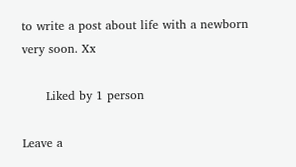to write a post about life with a newborn very soon. Xx

      Liked by 1 person

Leave a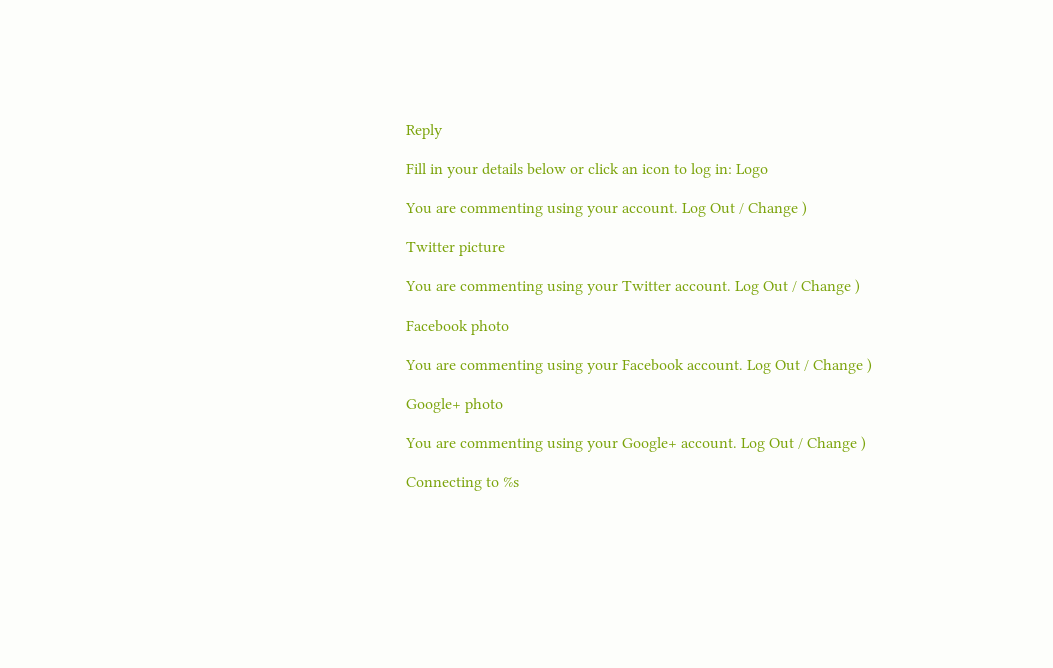Reply

Fill in your details below or click an icon to log in: Logo

You are commenting using your account. Log Out / Change )

Twitter picture

You are commenting using your Twitter account. Log Out / Change )

Facebook photo

You are commenting using your Facebook account. Log Out / Change )

Google+ photo

You are commenting using your Google+ account. Log Out / Change )

Connecting to %s